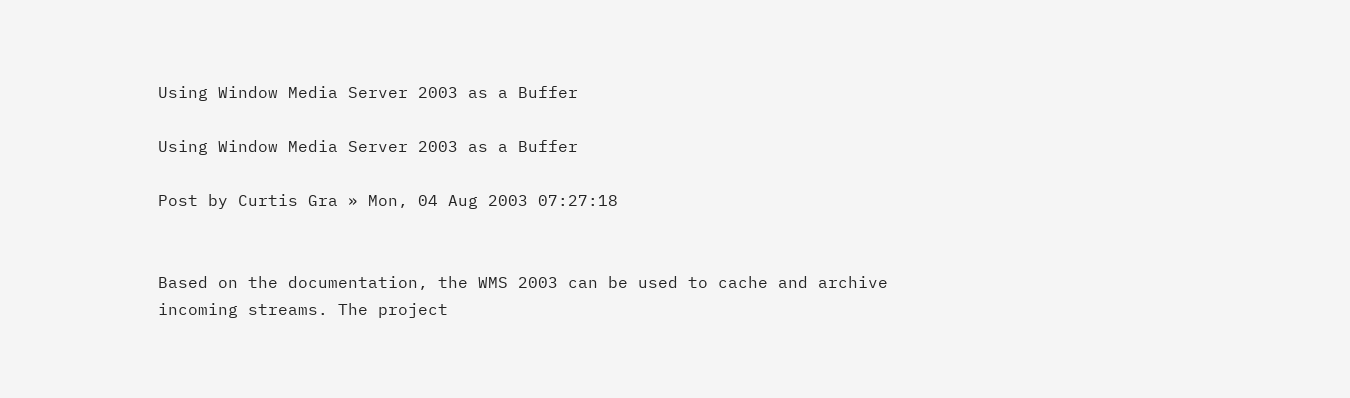Using Window Media Server 2003 as a Buffer

Using Window Media Server 2003 as a Buffer

Post by Curtis Gra » Mon, 04 Aug 2003 07:27:18


Based on the documentation, the WMS 2003 can be used to cache and archive
incoming streams. The project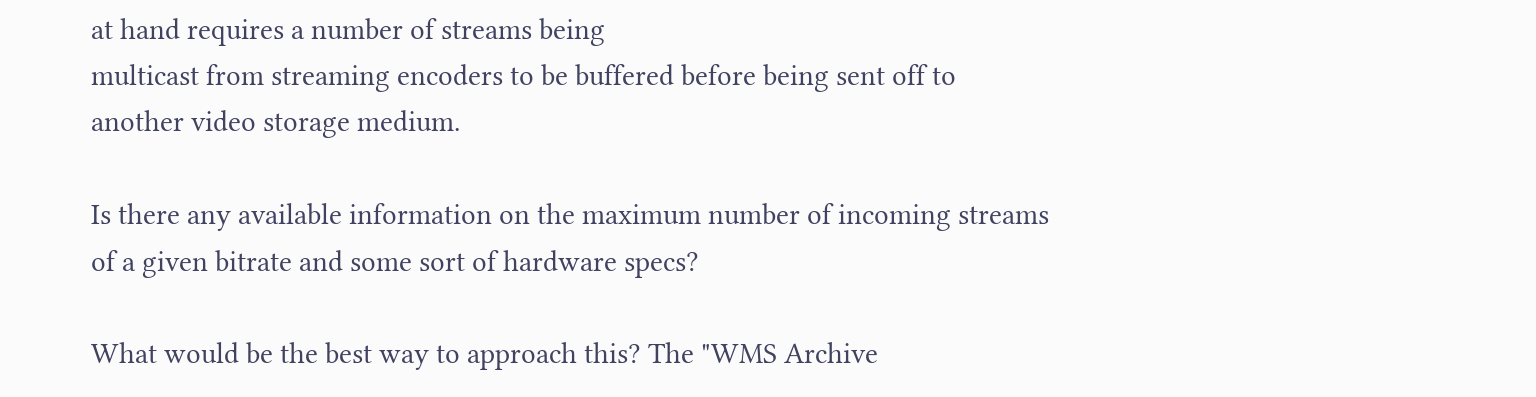at hand requires a number of streams being
multicast from streaming encoders to be buffered before being sent off to
another video storage medium.

Is there any available information on the maximum number of incoming streams
of a given bitrate and some sort of hardware specs?

What would be the best way to approach this? The "WMS Archive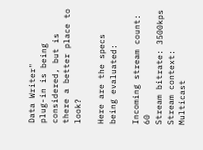Data Writer"
plug-in is being considered, but is there a better place to look?

Here are the specs being evaluated:

Incoming stream count: 60
Stream bitrate: 3500kps
Stream context: Multicast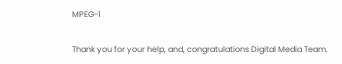MPEG-1

Thank you for your help, and, congratulations Digital Media Team.